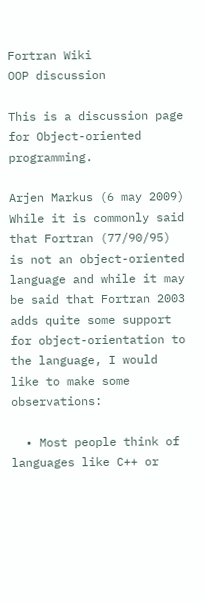Fortran Wiki
OOP discussion

This is a discussion page for Object-oriented programming.

Arjen Markus (6 may 2009) While it is commonly said that Fortran (77/90/95) is not an object-oriented language and while it may be said that Fortran 2003 adds quite some support for object-orientation to the language, I would like to make some observations:

  • Most people think of languages like C++ or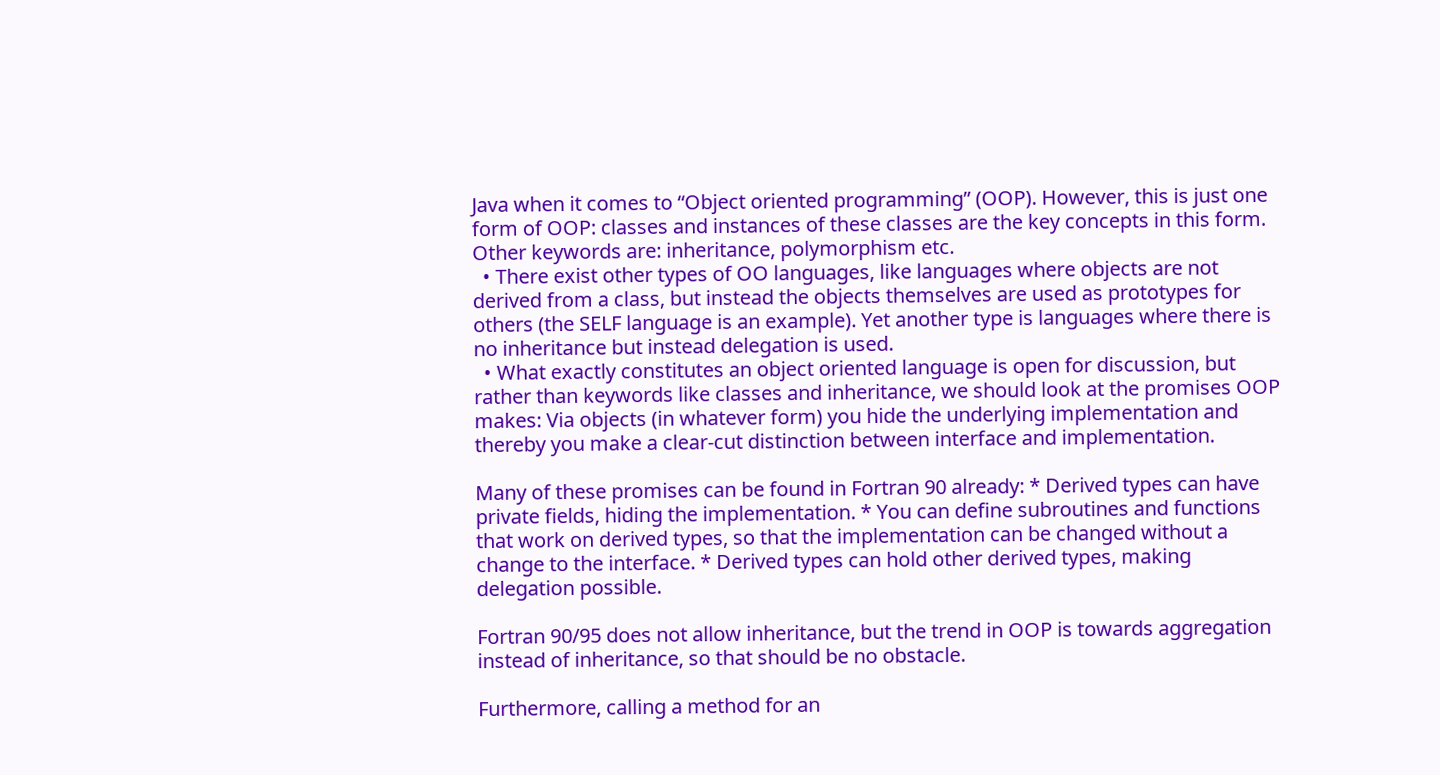Java when it comes to “Object oriented programming” (OOP). However, this is just one form of OOP: classes and instances of these classes are the key concepts in this form. Other keywords are: inheritance, polymorphism etc.
  • There exist other types of OO languages, like languages where objects are not derived from a class, but instead the objects themselves are used as prototypes for others (the SELF language is an example). Yet another type is languages where there is no inheritance but instead delegation is used.
  • What exactly constitutes an object oriented language is open for discussion, but rather than keywords like classes and inheritance, we should look at the promises OOP makes: Via objects (in whatever form) you hide the underlying implementation and thereby you make a clear-cut distinction between interface and implementation.

Many of these promises can be found in Fortran 90 already: * Derived types can have private fields, hiding the implementation. * You can define subroutines and functions that work on derived types, so that the implementation can be changed without a change to the interface. * Derived types can hold other derived types, making delegation possible.

Fortran 90/95 does not allow inheritance, but the trend in OOP is towards aggregation instead of inheritance, so that should be no obstacle.

Furthermore, calling a method for an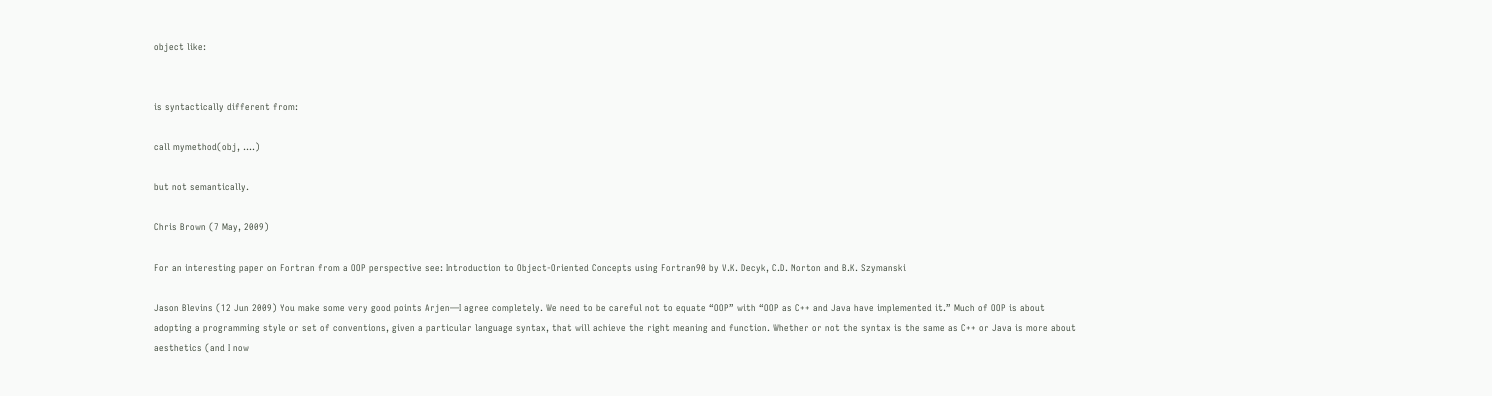object like:


is syntactically different from:

call mymethod(obj, ....)

but not semantically.

Chris Brown (7 May, 2009)

For an interesting paper on Fortran from a OOP perspective see: Introduction to Object-Oriented Concepts using Fortran90 by V.K. Decyk, C.D. Norton and B.K. Szymanski

Jason Blevins (12 Jun 2009) You make some very good points Arjen—I agree completely. We need to be careful not to equate “OOP” with “OOP as C++ and Java have implemented it.” Much of OOP is about adopting a programming style or set of conventions, given a particular language syntax, that will achieve the right meaning and function. Whether or not the syntax is the same as C++ or Java is more about aesthetics (and I now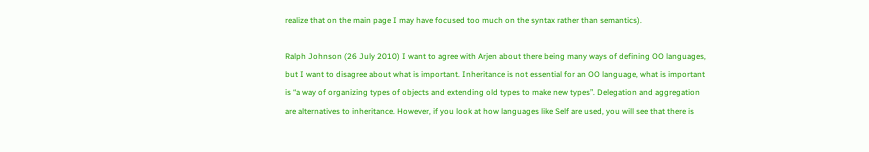realize that on the main page I may have focused too much on the syntax rather than semantics).

Ralph Johnson (26 July 2010) I want to agree with Arjen about there being many ways of defining OO languages, but I want to disagree about what is important. Inheritance is not essential for an OO language, what is important is “a way of organizing types of objects and extending old types to make new types”. Delegation and aggregation are alternatives to inheritance. However, if you look at how languages like Self are used, you will see that there is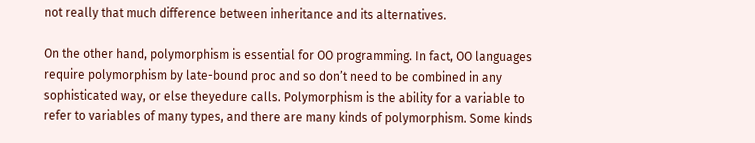not really that much difference between inheritance and its alternatives.

On the other hand, polymorphism is essential for OO programming. In fact, OO languages require polymorphism by late-bound proc and so don’t need to be combined in any sophisticated way, or else theyedure calls. Polymorphism is the ability for a variable to refer to variables of many types, and there are many kinds of polymorphism. Some kinds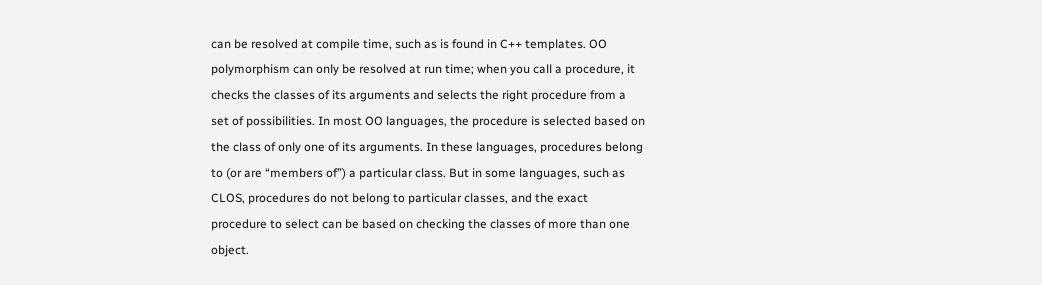can be resolved at compile time, such as is found in C++ templates. OO polymorphism can only be resolved at run time; when you call a procedure, it checks the classes of its arguments and selects the right procedure from a set of possibilities. In most OO languages, the procedure is selected based on the class of only one of its arguments. In these languages, procedures belong to (or are “members of”) a particular class. But in some languages, such as CLOS, procedures do not belong to particular classes, and the exact procedure to select can be based on checking the classes of more than one object.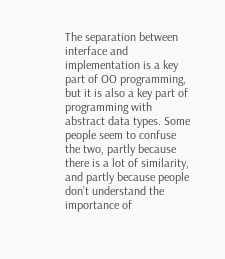The separation between interface and implementation is a key part of OO programming, but it is also a key part of programming with abstract data types. Some people seem to confuse the two, partly because there is a lot of similarity, and partly because people don’t understand the importance of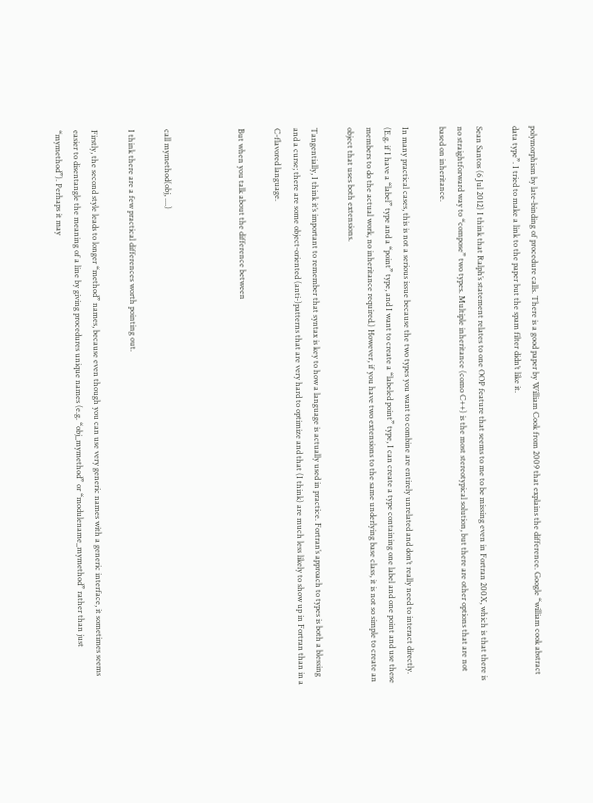polymorphism by late-binding of procedure calls. There is a good paper by William Cook from 2009 that explains the difference. Google “william cook abstract data type”. I tried to make a link to the paper but the spam filter didn’t like it.

Sean Santos (6 Jul 2012) I think that Ralph’s statement relates to one OOP feature that seems to me to be missing even in Fortran 200X, which is that there is no straightforward way to “compose” two types. Multiple inheritance (como C++) is the most stereotypical solution, but there are other options that are not based on inheritance.

In many practical cases, this is not a serious issue because the two types you want to combine are entirely unrelated and don’t really need to interact directly. (E.g. if I have a “label” type and a “point” type, and I want to create a “labeled point” type, I can create a type containing one label and one point and use these members to do the actual work, no inheritance required.) However, if you have two extensions to the same underlying base class, it is not so simple to create an object that uses both extensions.

Tangentially, I think it’s important to remember that syntax is key to how a language is actually used in practice. Fortran’s approach to types is both a blessing and a curse; there are some object-oriented (anti-)patterns that are very hard to optimize and that (I think) are much less likely to show up in Fortran than in a C-flavored language.

But when you talk about the difference between



call mymethod(obj, ....)

I think there are a few practical differences worth pointing out.

Firstly, the second style leads to longer “method” names, because even though you can use very generic names with a generic interface, it sometimes seems easier to disentangle the meaning of a line by giving procedures unique names (e.g. “obj_mymethod” or “modulename_mymethod” rather than just “mymethod”). Perhaps it may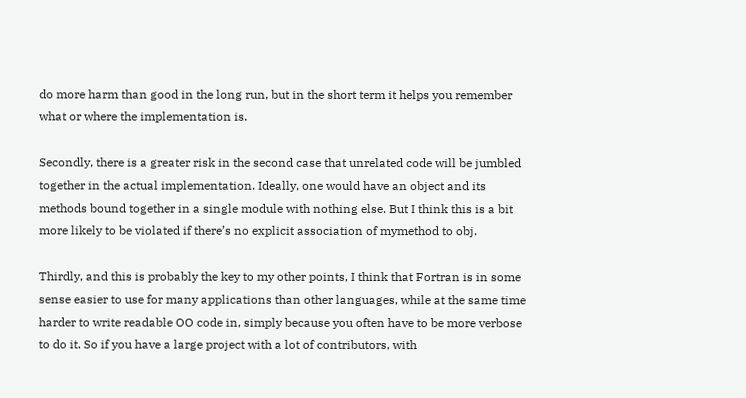do more harm than good in the long run, but in the short term it helps you remember what or where the implementation is.

Secondly, there is a greater risk in the second case that unrelated code will be jumbled together in the actual implementation. Ideally, one would have an object and its methods bound together in a single module with nothing else. But I think this is a bit more likely to be violated if there’s no explicit association of mymethod to obj.

Thirdly, and this is probably the key to my other points, I think that Fortran is in some sense easier to use for many applications than other languages, while at the same time harder to write readable OO code in, simply because you often have to be more verbose to do it. So if you have a large project with a lot of contributors, with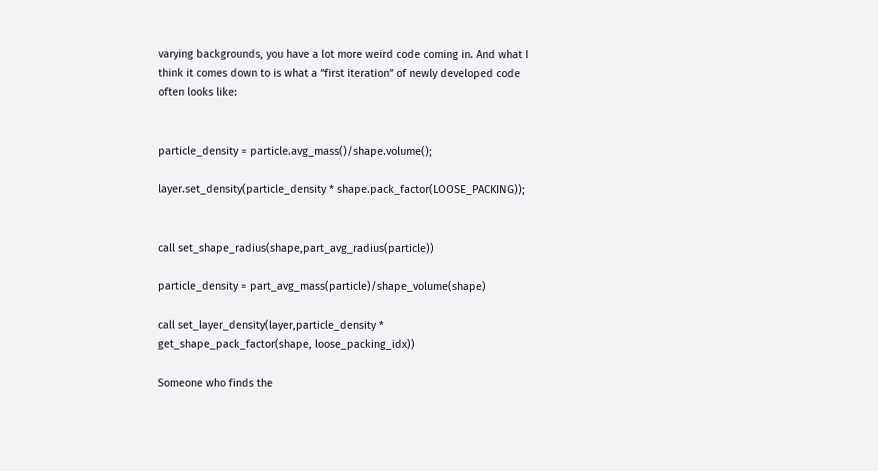varying backgrounds, you have a lot more weird code coming in. And what I think it comes down to is what a “first iteration” of newly developed code often looks like:


particle_density = particle.avg_mass()/shape.volume();

layer.set_density(particle_density * shape.pack_factor(LOOSE_PACKING));


call set_shape_radius(shape,part_avg_radius(particle))

particle_density = part_avg_mass(particle)/shape_volume(shape)

call set_layer_density(layer,particle_density * get_shape_pack_factor(shape, loose_packing_idx))

Someone who finds the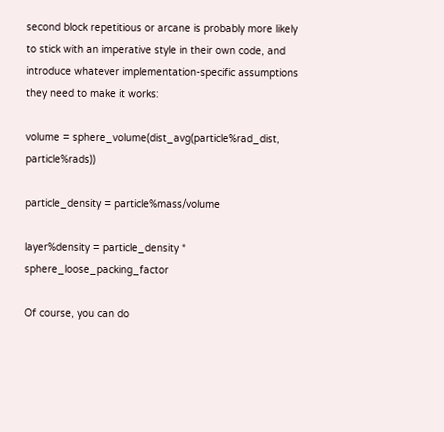second block repetitious or arcane is probably more likely to stick with an imperative style in their own code, and introduce whatever implementation-specific assumptions they need to make it works:

volume = sphere_volume(dist_avg(particle%rad_dist, particle%rads))

particle_density = particle%mass/volume

layer%density = particle_density * sphere_loose_packing_factor

Of course, you can do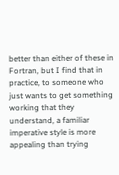better than either of these in Fortran, but I find that in practice, to someone who just wants to get something working that they understand, a familiar imperative style is more appealing than trying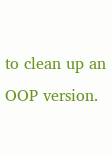to clean up an OOP version.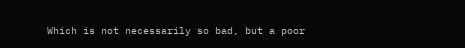Which is not necessarily so bad, but a poor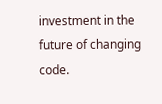investment in the future of changing code.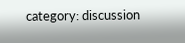category: discussion